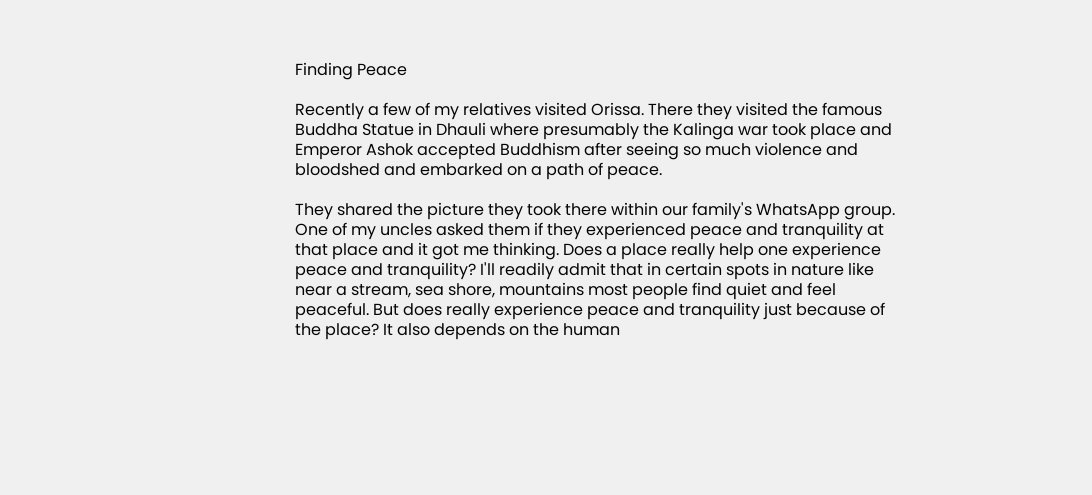Finding Peace

Recently a few of my relatives visited Orissa. There they visited the famous Buddha Statue in Dhauli where presumably the Kalinga war took place and Emperor Ashok accepted Buddhism after seeing so much violence and bloodshed and embarked on a path of peace.

They shared the picture they took there within our family's WhatsApp group. One of my uncles asked them if they experienced peace and tranquility at that place and it got me thinking. Does a place really help one experience peace and tranquility? I'll readily admit that in certain spots in nature like near a stream, sea shore, mountains most people find quiet and feel peaceful. But does really experience peace and tranquility just because of the place? It also depends on the human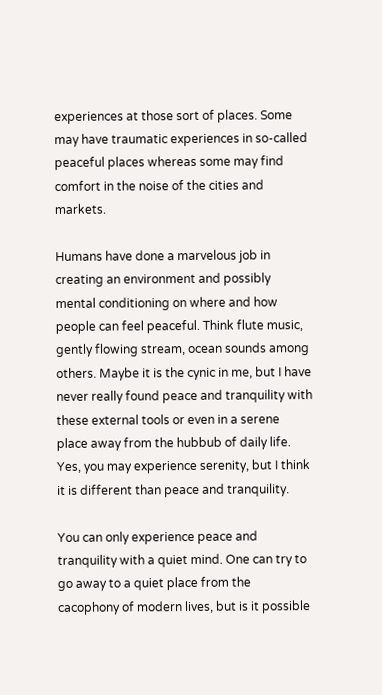experiences at those sort of places. Some may have traumatic experiences in so-called peaceful places whereas some may find comfort in the noise of the cities and markets.

Humans have done a marvelous job in creating an environment and possibly mental conditioning on where and how people can feel peaceful. Think flute music, gently flowing stream, ocean sounds among others. Maybe it is the cynic in me, but I have never really found peace and tranquility with these external tools or even in a serene place away from the hubbub of daily life. Yes, you may experience serenity, but I think it is different than peace and tranquility.

You can only experience peace and tranquility with a quiet mind. One can try to go away to a quiet place from the cacophony of modern lives, but is it possible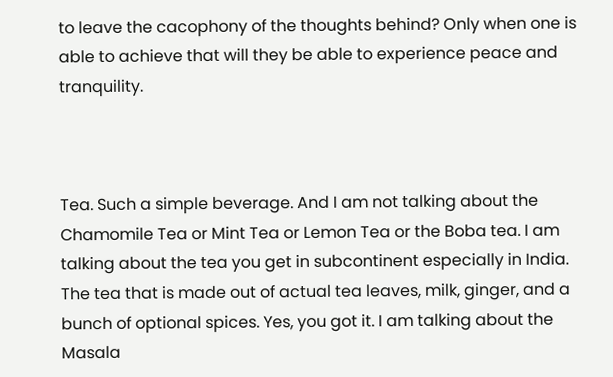to leave the cacophony of the thoughts behind? Only when one is able to achieve that will they be able to experience peace and tranquility.



Tea. Such a simple beverage. And I am not talking about the Chamomile Tea or Mint Tea or Lemon Tea or the Boba tea. I am talking about the tea you get in subcontinent especially in India. The tea that is made out of actual tea leaves, milk, ginger, and a bunch of optional spices. Yes, you got it. I am talking about the Masala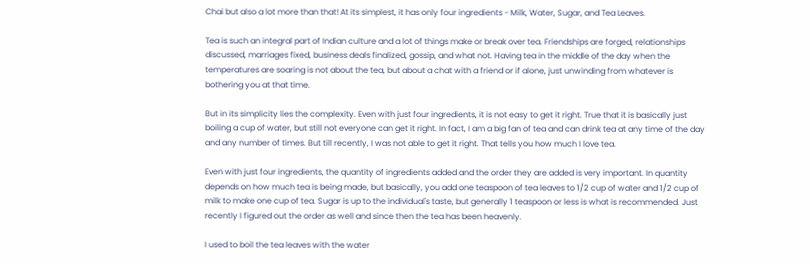Chai but also a lot more than that! At its simplest, it has only four ingredients - Milk, Water, Sugar, and Tea Leaves.

Tea is such an integral part of Indian culture and a lot of things make or break over tea. Friendships are forged, relationships discussed, marriages fixed, business deals finalized, gossip, and what not. Having tea in the middle of the day when the temperatures are soaring is not about the tea, but about a chat with a friend or if alone, just unwinding from whatever is bothering you at that time.

But in its simplicity lies the complexity. Even with just four ingredients, it is not easy to get it right. True that it is basically just boiling a cup of water, but still not everyone can get it right. In fact, I am a big fan of tea and can drink tea at any time of the day and any number of times. But till recently, I was not able to get it right. That tells you how much I love tea.

Even with just four ingredients, the quantity of ingredients added and the order they are added is very important. In quantity depends on how much tea is being made, but basically, you add one teaspoon of tea leaves to 1/2 cup of water and 1/2 cup of milk to make one cup of tea. Sugar is up to the individual's taste, but generally 1 teaspoon or less is what is recommended. Just recently I figured out the order as well and since then the tea has been heavenly.

I used to boil the tea leaves with the water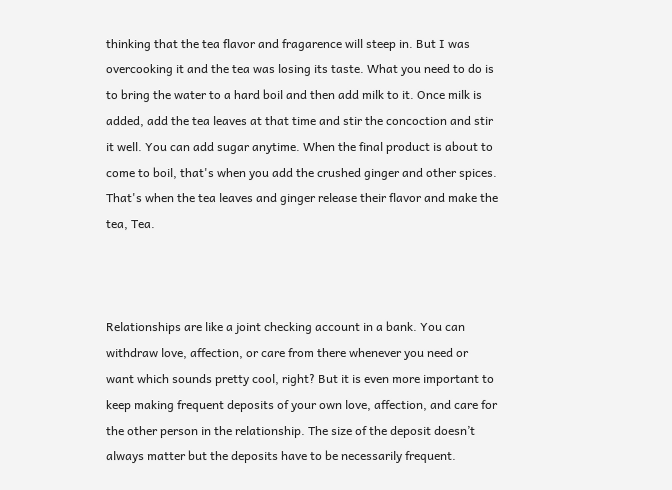thinking that the tea flavor and fragarence will steep in. But I was overcooking it and the tea was losing its taste. What you need to do is to bring the water to a hard boil and then add milk to it. Once milk is added, add the tea leaves at that time and stir the concoction and stir it well. You can add sugar anytime. When the final product is about to come to boil, that's when you add the crushed ginger and other spices. That's when the tea leaves and ginger release their flavor and make the tea, Tea.



Relationships are like a joint checking account in a bank. You can withdraw love, affection, or care from there whenever you need or want which sounds pretty cool, right? But it is even more important to keep making frequent deposits of your own love, affection, and care for the other person in the relationship. The size of the deposit doesn’t always matter but the deposits have to be necessarily frequent.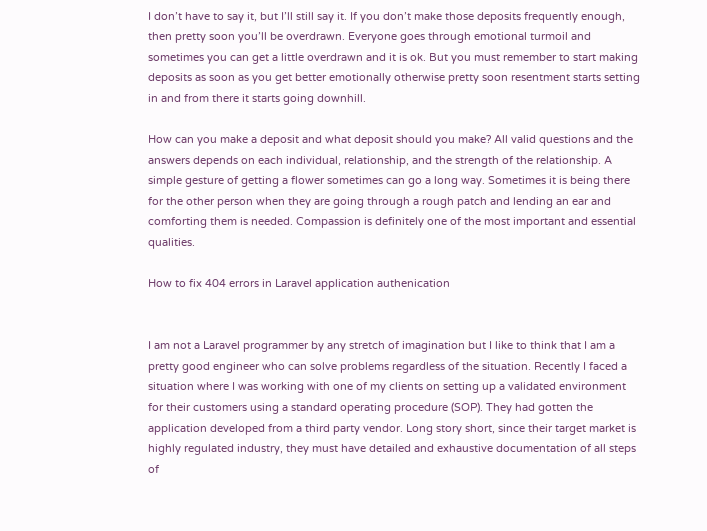I don’t have to say it, but I’ll still say it. If you don’t make those deposits frequently enough, then pretty soon you’ll be overdrawn. Everyone goes through emotional turmoil and sometimes you can get a little overdrawn and it is ok. But you must remember to start making deposits as soon as you get better emotionally otherwise pretty soon resentment starts setting in and from there it starts going downhill.

How can you make a deposit and what deposit should you make? All valid questions and the answers depends on each individual, relationship, and the strength of the relationship. A simple gesture of getting a flower sometimes can go a long way. Sometimes it is being there for the other person when they are going through a rough patch and lending an ear and comforting them is needed. Compassion is definitely one of the most important and essential qualities.

How to fix 404 errors in Laravel application authenication


I am not a Laravel programmer by any stretch of imagination but I like to think that I am a pretty good engineer who can solve problems regardless of the situation. Recently I faced a situation where I was working with one of my clients on setting up a validated environment for their customers using a standard operating procedure (SOP). They had gotten the application developed from a third party vendor. Long story short, since their target market is highly regulated industry, they must have detailed and exhaustive documentation of all steps of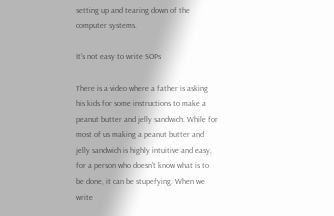setting up and tearing down of the computer systems.

It's not easy to write SOPs

There is a video where a father is asking his kids for some instructions to make a peanut butter and jelly sandwich. While for most of us making a peanut butter and jelly sandwich is highly intuitive and easy, for a person who doesn't know what is to be done, it can be stupefying. When we write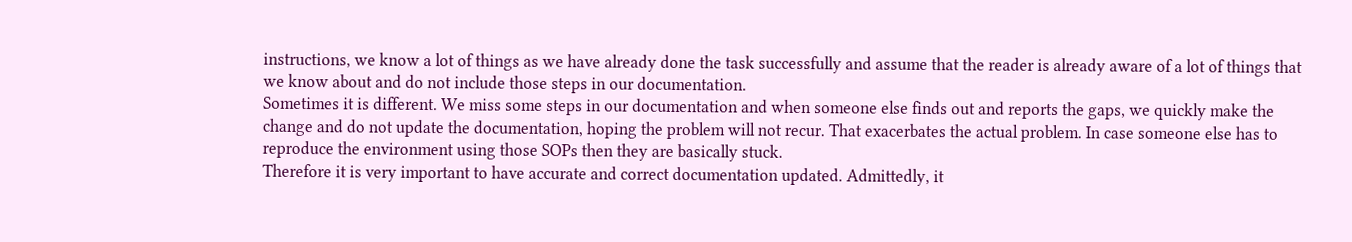instructions, we know a lot of things as we have already done the task successfully and assume that the reader is already aware of a lot of things that we know about and do not include those steps in our documentation.
Sometimes it is different. We miss some steps in our documentation and when someone else finds out and reports the gaps, we quickly make the change and do not update the documentation, hoping the problem will not recur. That exacerbates the actual problem. In case someone else has to reproduce the environment using those SOPs then they are basically stuck.
Therefore it is very important to have accurate and correct documentation updated. Admittedly, it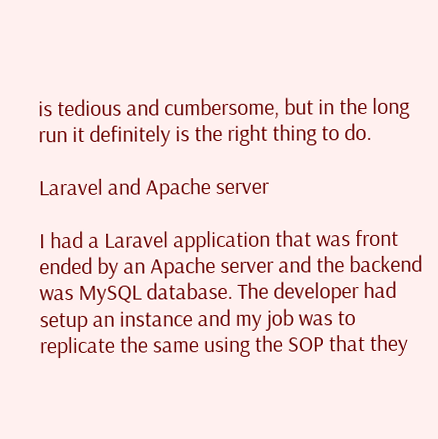is tedious and cumbersome, but in the long run it definitely is the right thing to do.

Laravel and Apache server

I had a Laravel application that was front ended by an Apache server and the backend was MySQL database. The developer had setup an instance and my job was to replicate the same using the SOP that they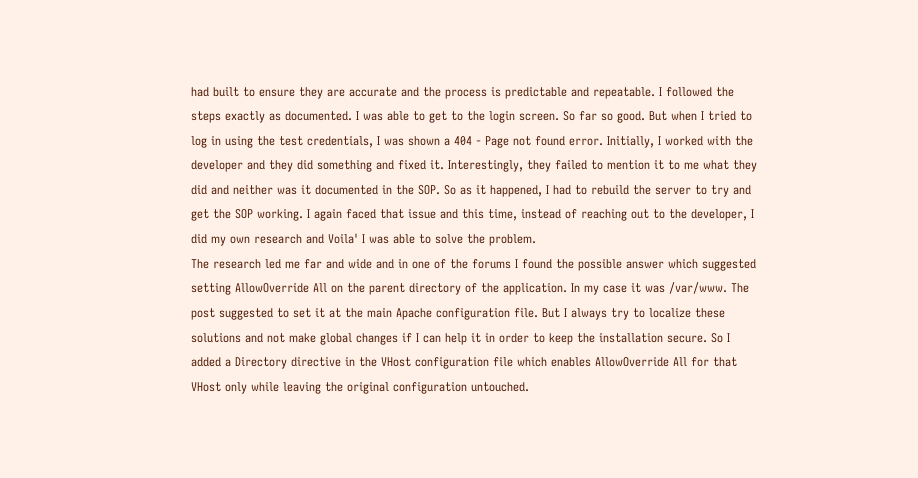had built to ensure they are accurate and the process is predictable and repeatable. I followed the steps exactly as documented. I was able to get to the login screen. So far so good. But when I tried to log in using the test credentials, I was shown a 404 - Page not found error. Initially, I worked with the developer and they did something and fixed it. Interestingly, they failed to mention it to me what they did and neither was it documented in the SOP. So as it happened, I had to rebuild the server to try and get the SOP working. I again faced that issue and this time, instead of reaching out to the developer, I did my own research and Voila' I was able to solve the problem.
The research led me far and wide and in one of the forums I found the possible answer which suggested setting AllowOverride All on the parent directory of the application. In my case it was /var/www. The post suggested to set it at the main Apache configuration file. But I always try to localize these solutions and not make global changes if I can help it in order to keep the installation secure. So I added a Directory directive in the VHost configuration file which enables AllowOverride All for that VHost only while leaving the original configuration untouched.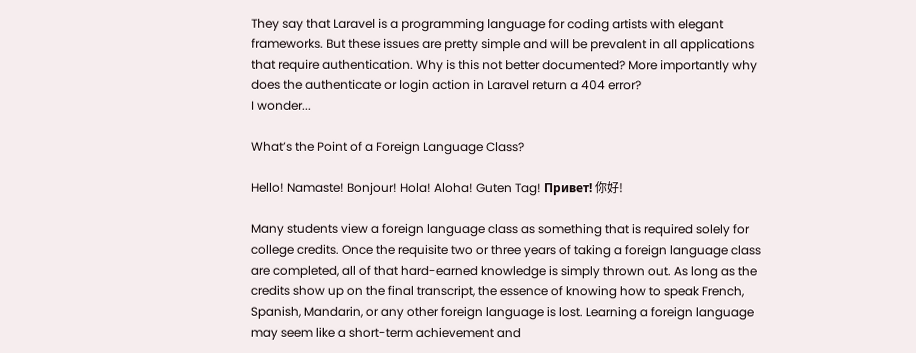They say that Laravel is a programming language for coding artists with elegant frameworks. But these issues are pretty simple and will be prevalent in all applications that require authentication. Why is this not better documented? More importantly why does the authenticate or login action in Laravel return a 404 error?
I wonder...

What’s the Point of a Foreign Language Class?

Hello! Namaste! Bonjour! Hola! Aloha! Guten Tag! Привет! 你好!

Many students view a foreign language class as something that is required solely for college credits. Once the requisite two or three years of taking a foreign language class are completed, all of that hard-earned knowledge is simply thrown out. As long as the credits show up on the final transcript, the essence of knowing how to speak French, Spanish, Mandarin, or any other foreign language is lost. Learning a foreign language may seem like a short-term achievement and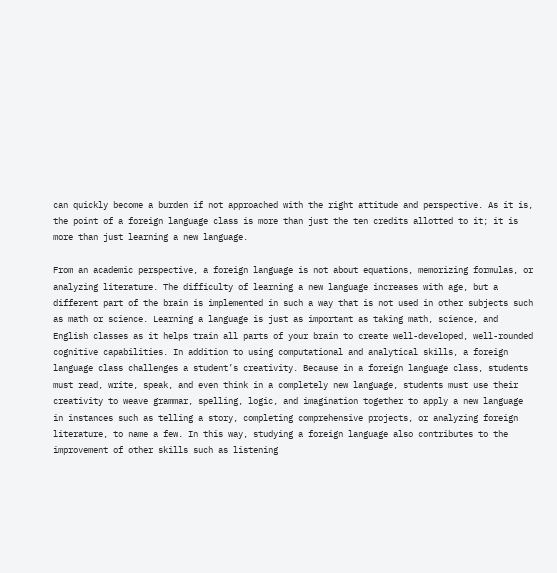can quickly become a burden if not approached with the right attitude and perspective. As it is, the point of a foreign language class is more than just the ten credits allotted to it; it is more than just learning a new language.

From an academic perspective, a foreign language is not about equations, memorizing formulas, or analyzing literature. The difficulty of learning a new language increases with age, but a different part of the brain is implemented in such a way that is not used in other subjects such as math or science. Learning a language is just as important as taking math, science, and English classes as it helps train all parts of your brain to create well-developed, well-rounded cognitive capabilities. In addition to using computational and analytical skills, a foreign language class challenges a student’s creativity. Because in a foreign language class, students must read, write, speak, and even think in a completely new language, students must use their creativity to weave grammar, spelling, logic, and imagination together to apply a new language in instances such as telling a story, completing comprehensive projects, or analyzing foreign literature, to name a few. In this way, studying a foreign language also contributes to the improvement of other skills such as listening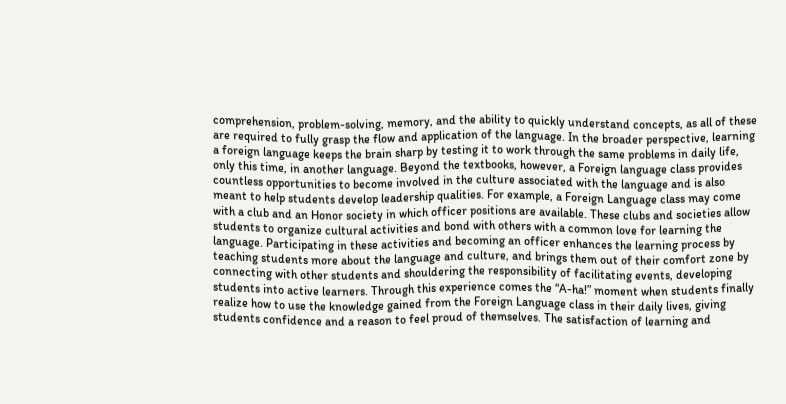comprehension, problem-solving, memory, and the ability to quickly understand concepts, as all of these are required to fully grasp the flow and application of the language. In the broader perspective, learning a foreign language keeps the brain sharp by testing it to work through the same problems in daily life, only this time, in another language. Beyond the textbooks, however, a Foreign language class provides countless opportunities to become involved in the culture associated with the language and is also meant to help students develop leadership qualities. For example, a Foreign Language class may come with a club and an Honor society in which officer positions are available. These clubs and societies allow students to organize cultural activities and bond with others with a common love for learning the language. Participating in these activities and becoming an officer enhances the learning process by teaching students more about the language and culture, and brings them out of their comfort zone by connecting with other students and shouldering the responsibility of facilitating events, developing students into active learners. Through this experience comes the “A-ha!” moment when students finally realize how to use the knowledge gained from the Foreign Language class in their daily lives, giving students confidence and a reason to feel proud of themselves. The satisfaction of learning and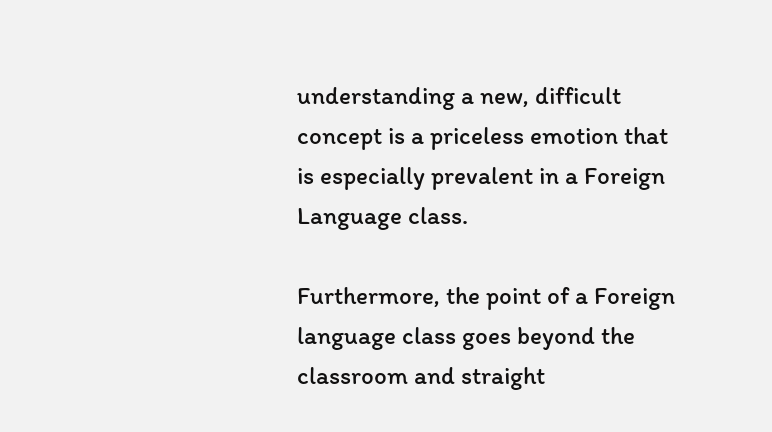understanding a new, difficult concept is a priceless emotion that is especially prevalent in a Foreign Language class.

Furthermore, the point of a Foreign language class goes beyond the classroom and straight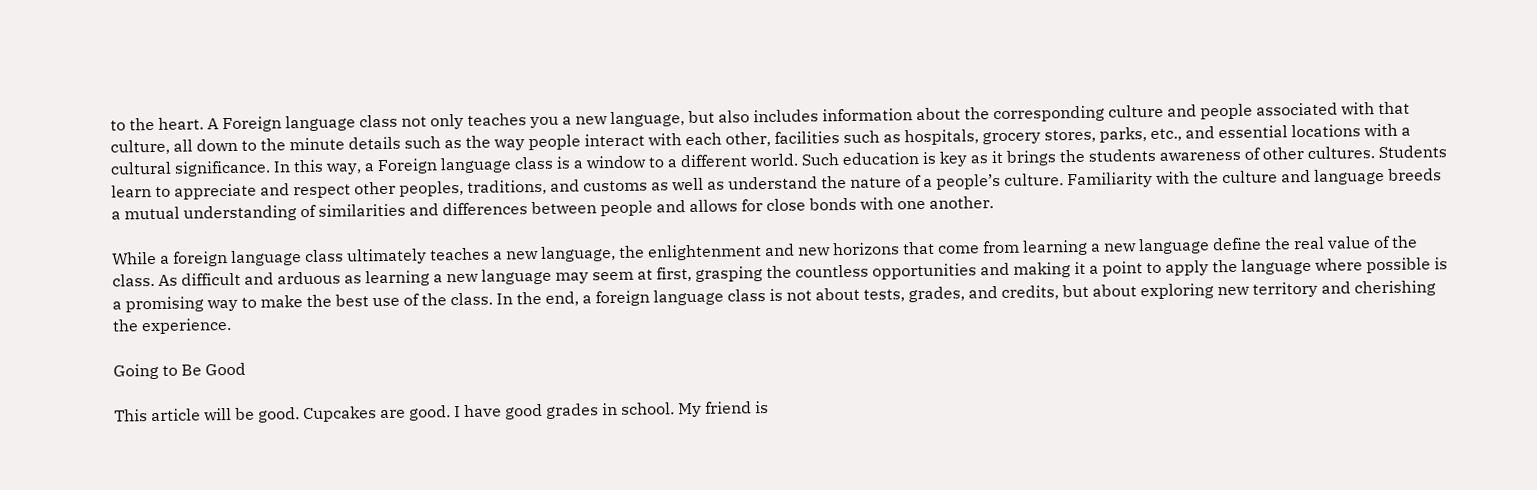to the heart. A Foreign language class not only teaches you a new language, but also includes information about the corresponding culture and people associated with that culture, all down to the minute details such as the way people interact with each other, facilities such as hospitals, grocery stores, parks, etc., and essential locations with a cultural significance. In this way, a Foreign language class is a window to a different world. Such education is key as it brings the students awareness of other cultures. Students learn to appreciate and respect other peoples, traditions, and customs as well as understand the nature of a people’s culture. Familiarity with the culture and language breeds a mutual understanding of similarities and differences between people and allows for close bonds with one another.

While a foreign language class ultimately teaches a new language, the enlightenment and new horizons that come from learning a new language define the real value of the class. As difficult and arduous as learning a new language may seem at first, grasping the countless opportunities and making it a point to apply the language where possible is a promising way to make the best use of the class. In the end, a foreign language class is not about tests, grades, and credits, but about exploring new territory and cherishing the experience.

Going to Be Good

This article will be good. Cupcakes are good. I have good grades in school. My friend is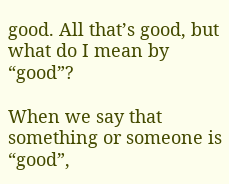good. All that’s good, but what do I mean by “good”?

When we say that something or someone is “good”,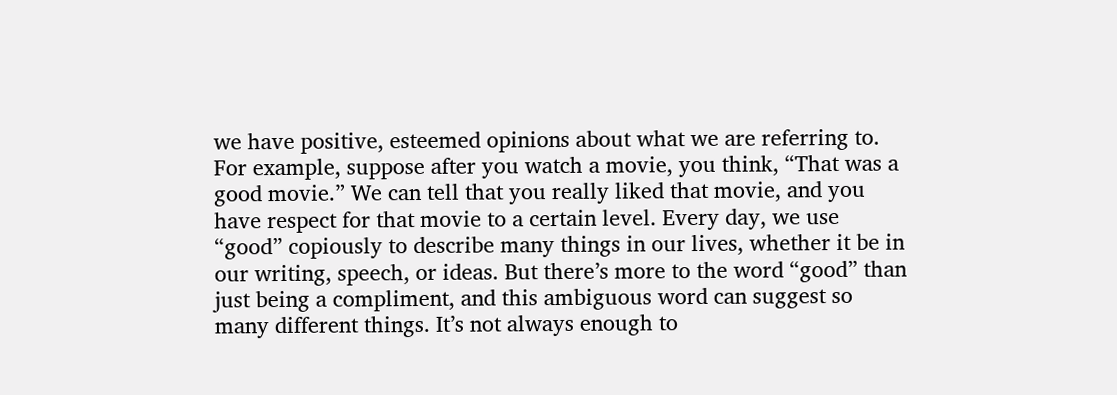we have positive, esteemed opinions about what we are referring to. For example, suppose after you watch a movie, you think, “That was a good movie.” We can tell that you really liked that movie, and you have respect for that movie to a certain level. Every day, we use “good” copiously to describe many things in our lives, whether it be in our writing, speech, or ideas. But there’s more to the word “good” than just being a compliment, and this ambiguous word can suggest so many different things. It’s not always enough to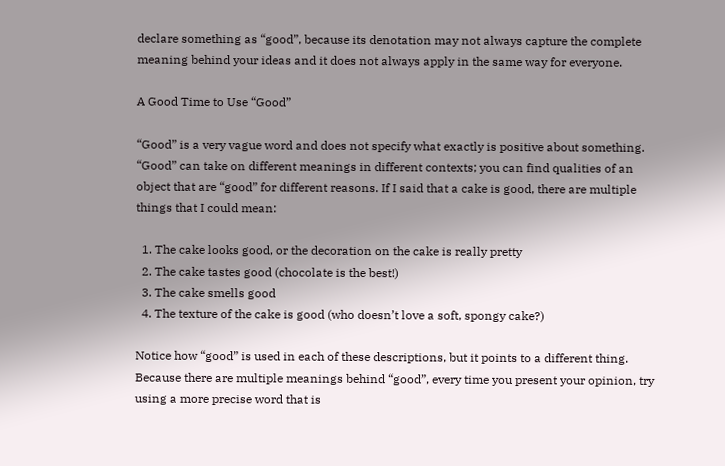declare something as “good”, because its denotation may not always capture the complete meaning behind your ideas and it does not always apply in the same way for everyone.

A Good Time to Use “Good”

“Good” is a very vague word and does not specify what exactly is positive about something. “Good” can take on different meanings in different contexts; you can find qualities of an object that are “good” for different reasons. If I said that a cake is good, there are multiple things that I could mean:

  1. The cake looks good, or the decoration on the cake is really pretty
  2. The cake tastes good (chocolate is the best!)
  3. The cake smells good
  4. The texture of the cake is good (who doesn’t love a soft, spongy cake?)

Notice how “good” is used in each of these descriptions, but it points to a different thing. Because there are multiple meanings behind “good”, every time you present your opinion, try using a more precise word that is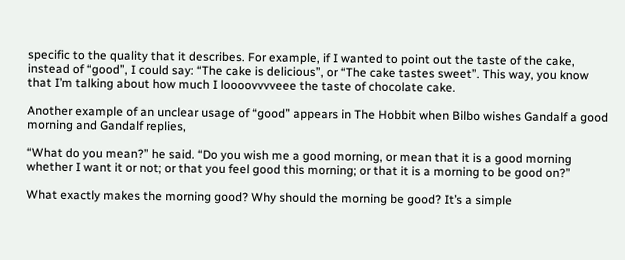specific to the quality that it describes. For example, if I wanted to point out the taste of the cake, instead of “good”, I could say: “The cake is delicious”, or “The cake tastes sweet”. This way, you know that I’m talking about how much I loooovvvveee the taste of chocolate cake.

Another example of an unclear usage of “good” appears in The Hobbit when Bilbo wishes Gandalf a good morning and Gandalf replies,

“What do you mean?” he said. “Do you wish me a good morning, or mean that it is a good morning whether I want it or not; or that you feel good this morning; or that it is a morning to be good on?”

What exactly makes the morning good? Why should the morning be good? It’s a simple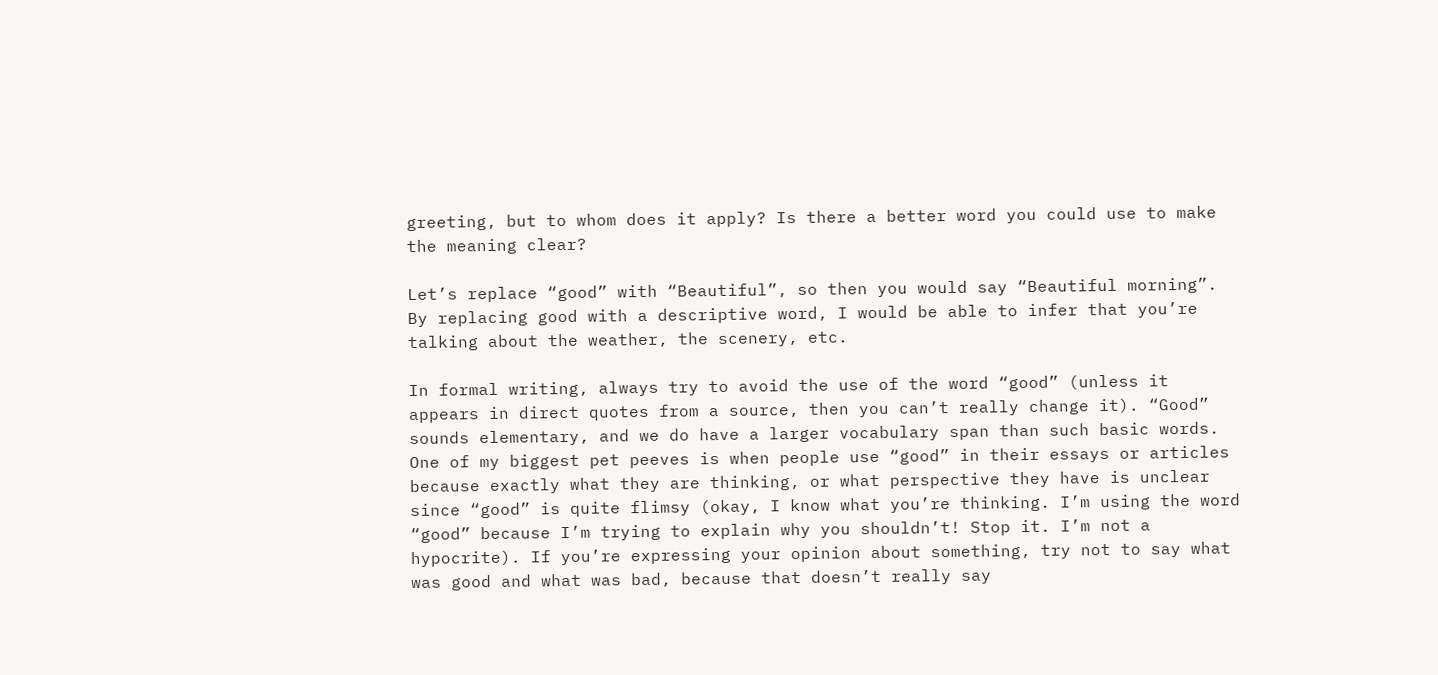greeting, but to whom does it apply? Is there a better word you could use to make the meaning clear?

Let’s replace “good” with “Beautiful”, so then you would say “Beautiful morning”. By replacing good with a descriptive word, I would be able to infer that you’re talking about the weather, the scenery, etc.

In formal writing, always try to avoid the use of the word “good” (unless it appears in direct quotes from a source, then you can’t really change it). “Good” sounds elementary, and we do have a larger vocabulary span than such basic words. One of my biggest pet peeves is when people use “good” in their essays or articles because exactly what they are thinking, or what perspective they have is unclear since “good” is quite flimsy (okay, I know what you’re thinking. I’m using the word “good” because I’m trying to explain why you shouldn’t! Stop it. I’m not a hypocrite). If you’re expressing your opinion about something, try not to say what was good and what was bad, because that doesn’t really say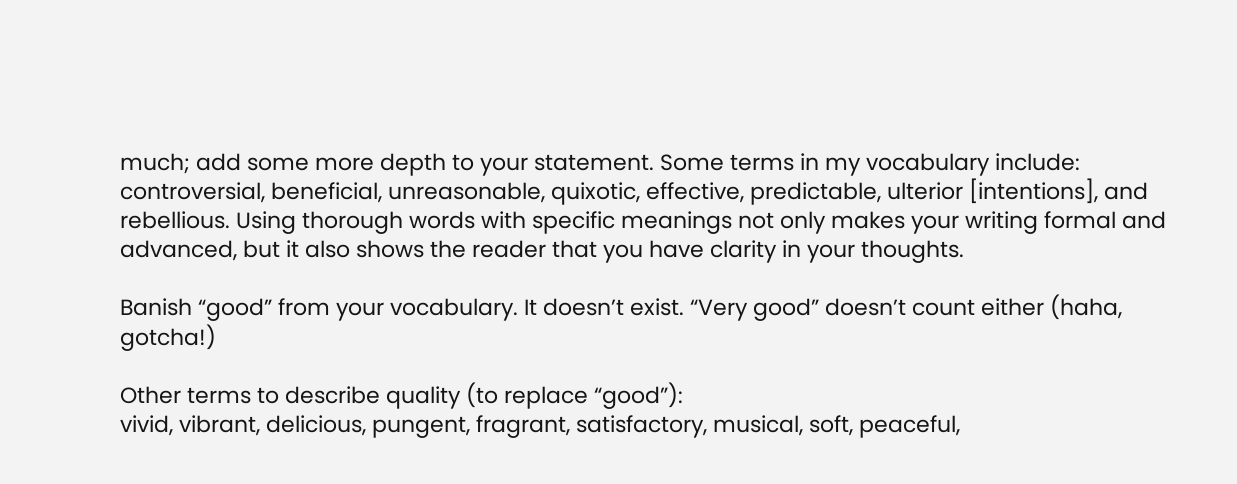much; add some more depth to your statement. Some terms in my vocabulary include: controversial, beneficial, unreasonable, quixotic, effective, predictable, ulterior [intentions], and rebellious. Using thorough words with specific meanings not only makes your writing formal and advanced, but it also shows the reader that you have clarity in your thoughts.

Banish “good” from your vocabulary. It doesn’t exist. “Very good” doesn’t count either (haha, gotcha!)

Other terms to describe quality (to replace “good”):
vivid, vibrant, delicious, pungent, fragrant, satisfactory, musical, soft, peaceful,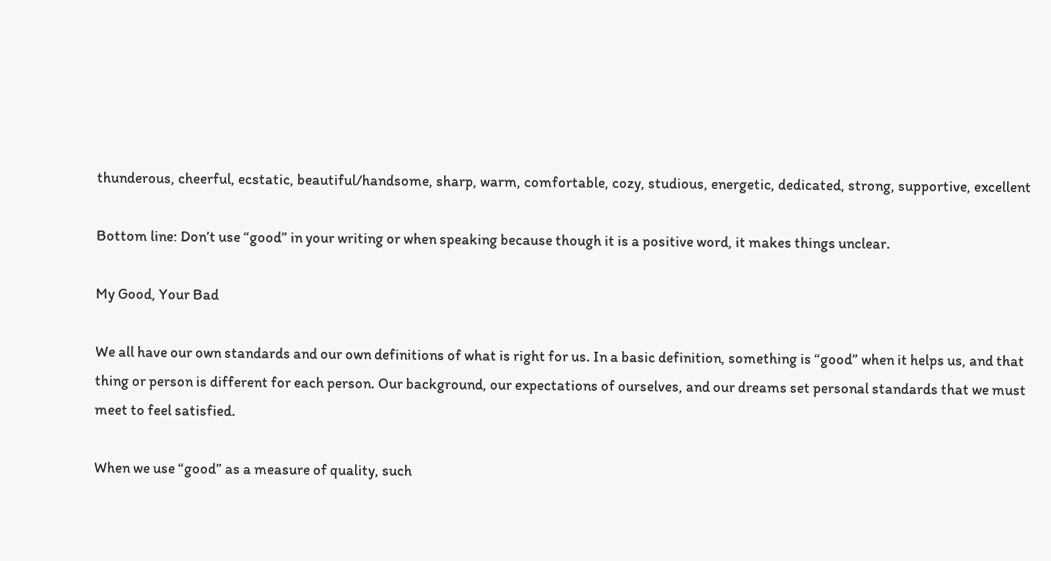thunderous, cheerful, ecstatic, beautiful/handsome, sharp, warm, comfortable, cozy, studious, energetic, dedicated, strong, supportive, excellent

Bottom line: Don’t use “good” in your writing or when speaking because though it is a positive word, it makes things unclear.

My Good, Your Bad

We all have our own standards and our own definitions of what is right for us. In a basic definition, something is “good” when it helps us, and that thing or person is different for each person. Our background, our expectations of ourselves, and our dreams set personal standards that we must meet to feel satisfied.

When we use “good” as a measure of quality, such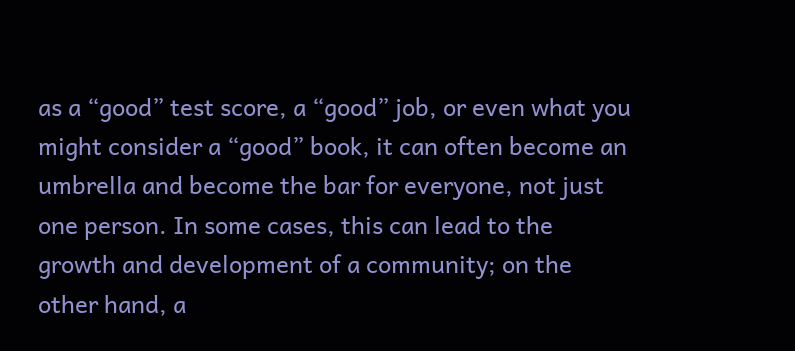as a “good” test score, a “good” job, or even what you might consider a “good” book, it can often become an umbrella and become the bar for everyone, not just one person. In some cases, this can lead to the growth and development of a community; on the other hand, a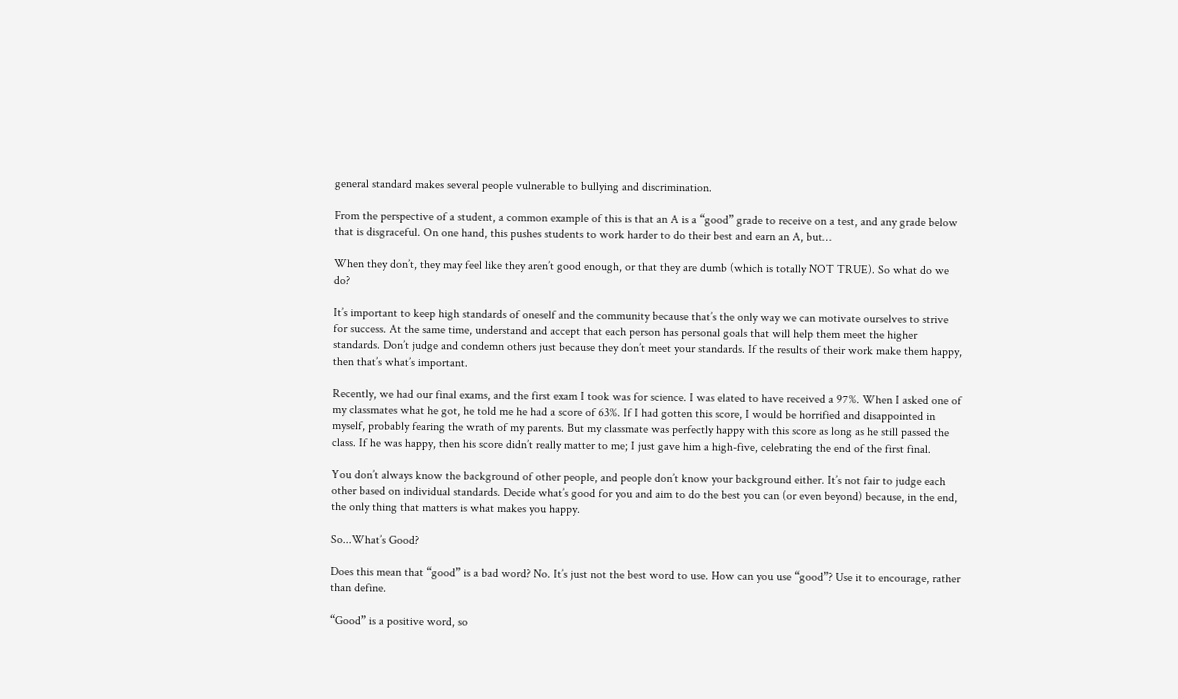general standard makes several people vulnerable to bullying and discrimination.

From the perspective of a student, a common example of this is that an A is a “good” grade to receive on a test, and any grade below that is disgraceful. On one hand, this pushes students to work harder to do their best and earn an A, but…

When they don’t, they may feel like they aren’t good enough, or that they are dumb (which is totally NOT TRUE). So what do we do?

It’s important to keep high standards of oneself and the community because that’s the only way we can motivate ourselves to strive for success. At the same time, understand and accept that each person has personal goals that will help them meet the higher standards. Don’t judge and condemn others just because they don’t meet your standards. If the results of their work make them happy, then that’s what’s important.

Recently, we had our final exams, and the first exam I took was for science. I was elated to have received a 97%. When I asked one of my classmates what he got, he told me he had a score of 63%. If I had gotten this score, I would be horrified and disappointed in myself, probably fearing the wrath of my parents. But my classmate was perfectly happy with this score as long as he still passed the class. If he was happy, then his score didn’t really matter to me; I just gave him a high-five, celebrating the end of the first final.

You don’t always know the background of other people, and people don’t know your background either. It’s not fair to judge each other based on individual standards. Decide what’s good for you and aim to do the best you can (or even beyond) because, in the end, the only thing that matters is what makes you happy.

So...What’s Good?

Does this mean that “good” is a bad word? No. It’s just not the best word to use. How can you use “good”? Use it to encourage, rather than define.

“Good” is a positive word, so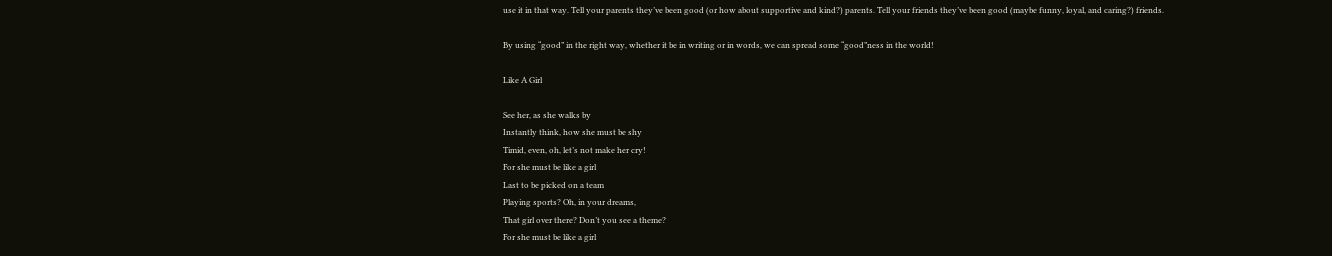use it in that way. Tell your parents they’ve been good (or how about supportive and kind?) parents. Tell your friends they’ve been good (maybe funny, loyal, and caring?) friends.

By using “good” in the right way, whether it be in writing or in words, we can spread some “good”ness in the world!

Like A Girl

See her, as she walks by
Instantly think, how she must be shy
Timid, even, oh, let’s not make her cry!
For she must be like a girl
Last to be picked on a team
Playing sports? Oh, in your dreams,
That girl over there? Don’t you see a theme?
For she must be like a girl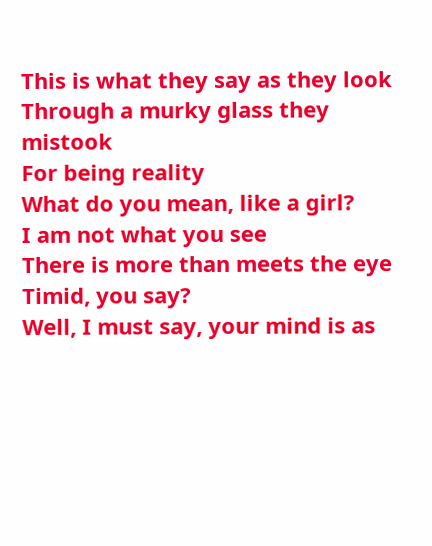This is what they say as they look
Through a murky glass they mistook
For being reality
What do you mean, like a girl?
I am not what you see
There is more than meets the eye
Timid, you say?
Well, I must say, your mind is as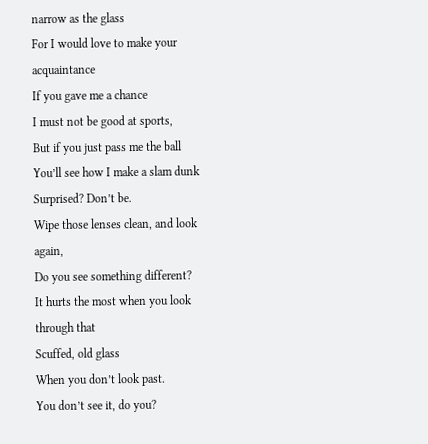narrow as the glass
For I would love to make your acquaintance
If you gave me a chance
I must not be good at sports,
But if you just pass me the ball
You’ll see how I make a slam dunk
Surprised? Don’t be.
Wipe those lenses clean, and look again,
Do you see something different?
It hurts the most when you look through that
Scuffed, old glass
When you don’t look past.
You don’t see it, do you?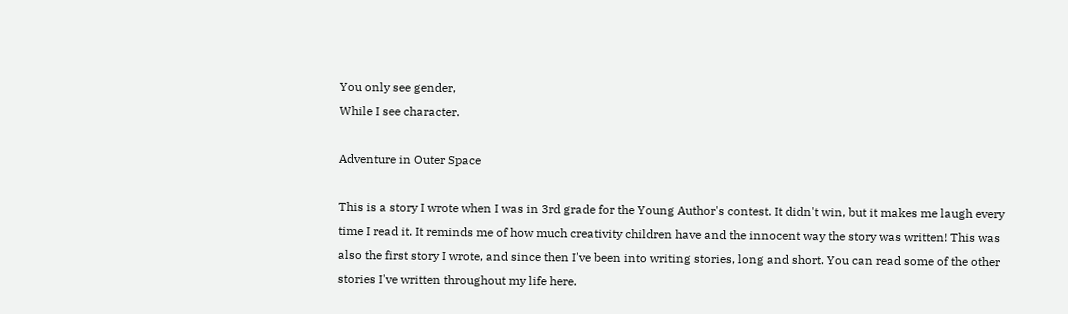You only see gender,
While I see character.

Adventure in Outer Space

This is a story I wrote when I was in 3rd grade for the Young Author's contest. It didn't win, but it makes me laugh every time I read it. It reminds me of how much creativity children have and the innocent way the story was written! This was also the first story I wrote, and since then I've been into writing stories, long and short. You can read some of the other stories I've written throughout my life here.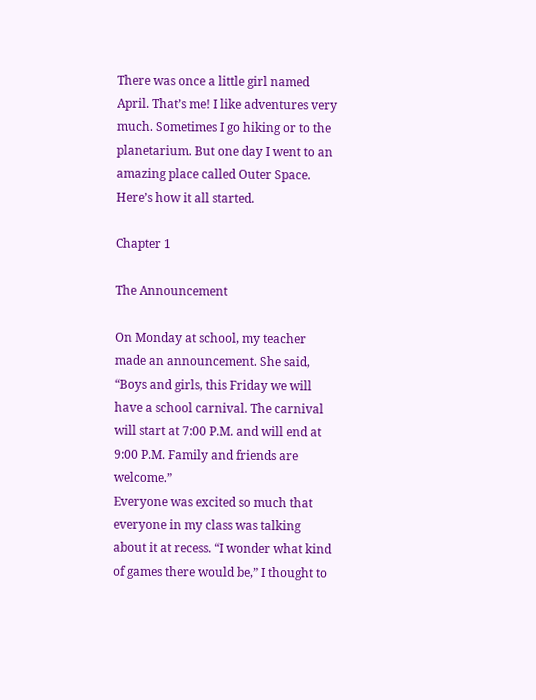There was once a little girl named April. That’s me! I like adventures very much. Sometimes I go hiking or to the planetarium. But one day I went to an amazing place called Outer Space. Here’s how it all started.

Chapter 1

The Announcement

On Monday at school, my teacher made an announcement. She said, “Boys and girls, this Friday we will have a school carnival. The carnival will start at 7:00 P.M. and will end at 9:00 P.M. Family and friends are welcome.”
Everyone was excited so much that everyone in my class was talking about it at recess. “I wonder what kind of games there would be,” I thought to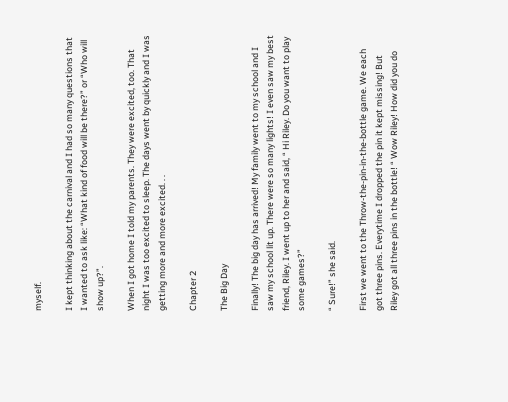myself.

I kept thinking about the carnival and I had so many questions that I wanted to ask like: “What kind of food will be there?” or “Who will show up?”.

When I got home I told my parents. They were excited, too. That night I was too excited to sleep. The days went by quickly and I was getting more and more excited. . .

Chapter 2

The Big Day

Finally! The big day has arrived! My family went to my school and I saw my school lit up. There were so many lights! I even saw my best friend, Riley. I went up to her and said, “ Hi Riley. Do you want to play some games?”

“ Sure!” she said.

First we went to the Throw-the-pin-in-the-bottle game. We each got three pins. Everytime I dropped the pin it kept missing! But Riley got all three pins in the bottle! “ Wow Riley! How did you do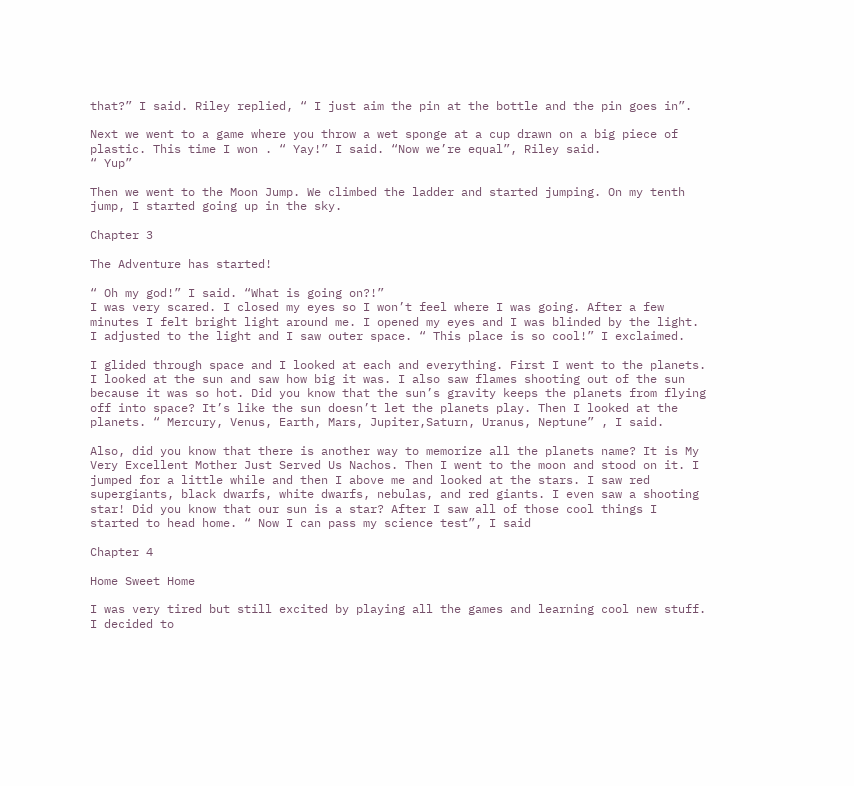that?” I said. Riley replied, “ I just aim the pin at the bottle and the pin goes in”.

Next we went to a game where you throw a wet sponge at a cup drawn on a big piece of plastic. This time I won . “ Yay!” I said. “Now we’re equal”, Riley said.
“ Yup”

Then we went to the Moon Jump. We climbed the ladder and started jumping. On my tenth jump, I started going up in the sky.

Chapter 3

The Adventure has started!

“ Oh my god!” I said. “What is going on?!”
I was very scared. I closed my eyes so I won’t feel where I was going. After a few minutes I felt bright light around me. I opened my eyes and I was blinded by the light. I adjusted to the light and I saw outer space. “ This place is so cool!” I exclaimed.

I glided through space and I looked at each and everything. First I went to the planets. I looked at the sun and saw how big it was. I also saw flames shooting out of the sun because it was so hot. Did you know that the sun’s gravity keeps the planets from flying off into space? It’s like the sun doesn’t let the planets play. Then I looked at the planets. “ Mercury, Venus, Earth, Mars, Jupiter,Saturn, Uranus, Neptune” , I said.

Also, did you know that there is another way to memorize all the planets name? It is My Very Excellent Mother Just Served Us Nachos. Then I went to the moon and stood on it. I jumped for a little while and then I above me and looked at the stars. I saw red supergiants, black dwarfs, white dwarfs, nebulas, and red giants. I even saw a shooting star! Did you know that our sun is a star? After I saw all of those cool things I started to head home. “ Now I can pass my science test”, I said

Chapter 4

Home Sweet Home

I was very tired but still excited by playing all the games and learning cool new stuff. I decided to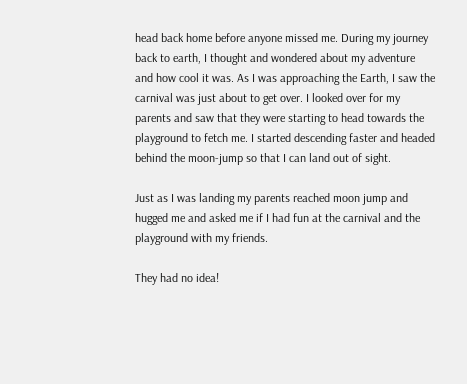head back home before anyone missed me. During my journey back to earth, I thought and wondered about my adventure and how cool it was. As I was approaching the Earth, I saw the carnival was just about to get over. I looked over for my parents and saw that they were starting to head towards the playground to fetch me. I started descending faster and headed behind the moon-jump so that I can land out of sight.

Just as I was landing my parents reached moon jump and hugged me and asked me if I had fun at the carnival and the playground with my friends.

They had no idea!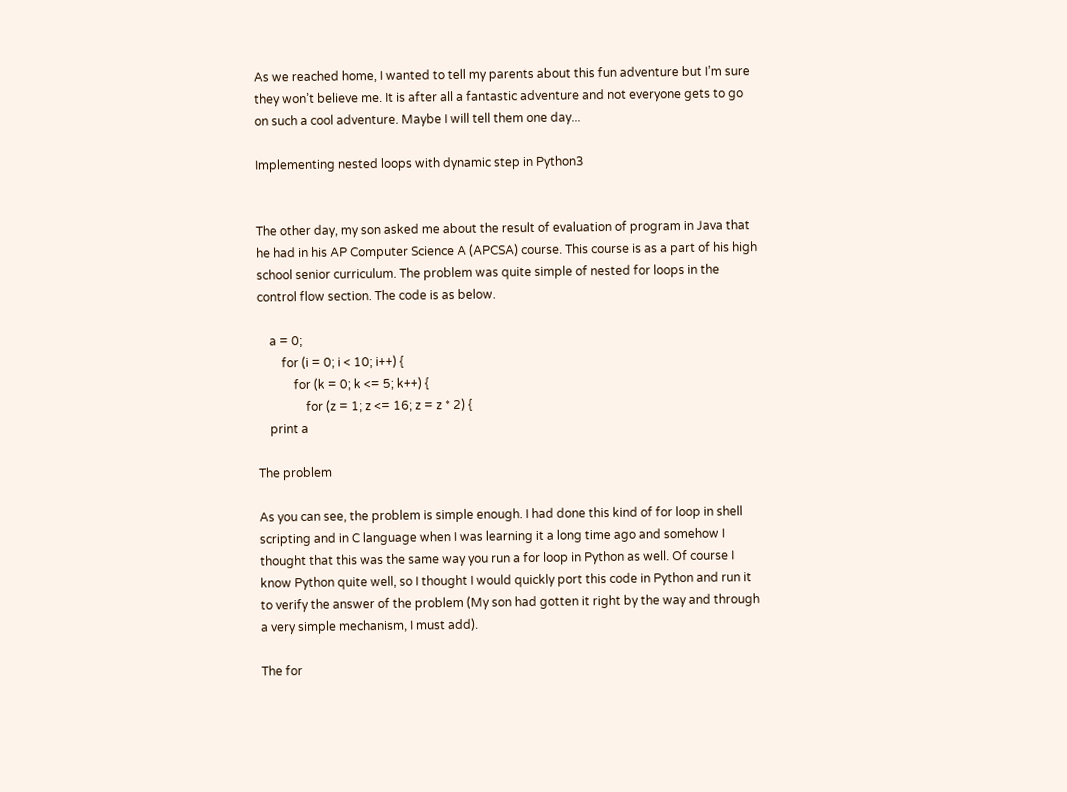As we reached home, I wanted to tell my parents about this fun adventure but I’m sure they won’t believe me. It is after all a fantastic adventure and not everyone gets to go on such a cool adventure. Maybe I will tell them one day...

Implementing nested loops with dynamic step in Python3


The other day, my son asked me about the result of evaluation of program in Java that he had in his AP Computer Science A (APCSA) course. This course is as a part of his high school senior curriculum. The problem was quite simple of nested for loops in the control flow section. The code is as below.

    a = 0;
        for (i = 0; i < 10; i++) {
            for (k = 0; k <= 5; k++) {
                for (z = 1; z <= 16; z = z * 2) {
    print a

The problem

As you can see, the problem is simple enough. I had done this kind of for loop in shell scripting and in C language when I was learning it a long time ago and somehow I thought that this was the same way you run a for loop in Python as well. Of course I know Python quite well, so I thought I would quickly port this code in Python and run it to verify the answer of the problem (My son had gotten it right by the way and through a very simple mechanism, I must add).

The for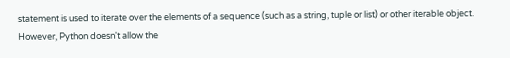statement is used to iterate over the elements of a sequence (such as a string, tuple or list) or other iterable object. However, Python doesn't allow the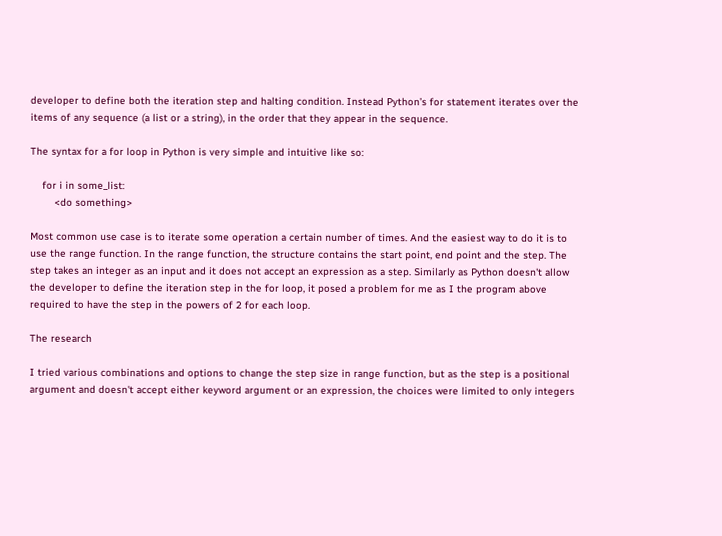developer to define both the iteration step and halting condition. Instead Python’s for statement iterates over the items of any sequence (a list or a string), in the order that they appear in the sequence.

The syntax for a for loop in Python is very simple and intuitive like so:

    for i in some_list:
        <do something>

Most common use case is to iterate some operation a certain number of times. And the easiest way to do it is to use the range function. In the range function, the structure contains the start point, end point and the step. The step takes an integer as an input and it does not accept an expression as a step. Similarly as Python doesn't allow the developer to define the iteration step in the for loop, it posed a problem for me as I the program above required to have the step in the powers of 2 for each loop.

The research

I tried various combinations and options to change the step size in range function, but as the step is a positional argument and doesn't accept either keyword argument or an expression, the choices were limited to only integers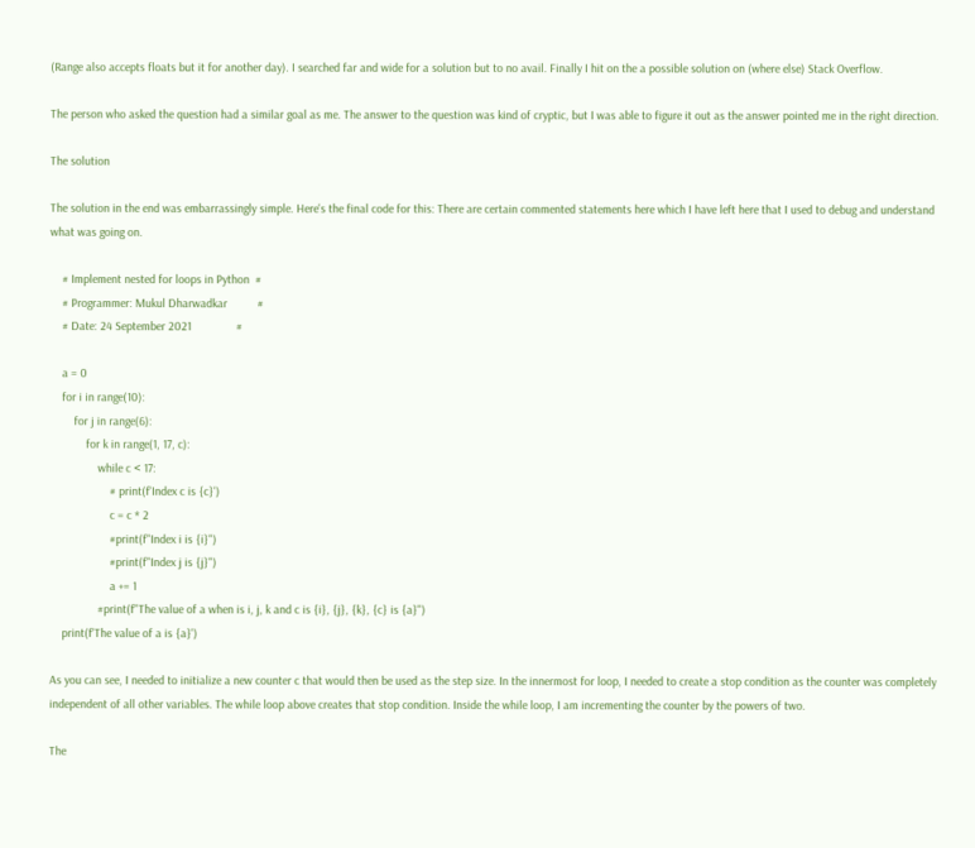(Range also accepts floats but it for another day). I searched far and wide for a solution but to no avail. Finally I hit on the a possible solution on (where else) Stack Overflow.

The person who asked the question had a similar goal as me. The answer to the question was kind of cryptic, but I was able to figure it out as the answer pointed me in the right direction.

The solution

The solution in the end was embarrassingly simple. Here's the final code for this: There are certain commented statements here which I have left here that I used to debug and understand what was going on.

    # Implement nested for loops in Python  #
    # Programmer: Mukul Dharwadkar          #
    # Date: 24 September 2021               #

    a = 0
    for i in range(10):
        for j in range(6):
            for k in range(1, 17, c):
                while c < 17:
                    # print(f'Index c is {c}')
                    c = c * 2
                    #print(f"Index i is {i}")
                    #print(f"Index j is {j}")
                    a += 1
                #print(f"The value of a when is i, j, k and c is {i}, {j}, {k}, {c} is {a}")
    print(f'The value of a is {a}')

As you can see, I needed to initialize a new counter c that would then be used as the step size. In the innermost for loop, I needed to create a stop condition as the counter was completely independent of all other variables. The while loop above creates that stop condition. Inside the while loop, I am incrementing the counter by the powers of two.

The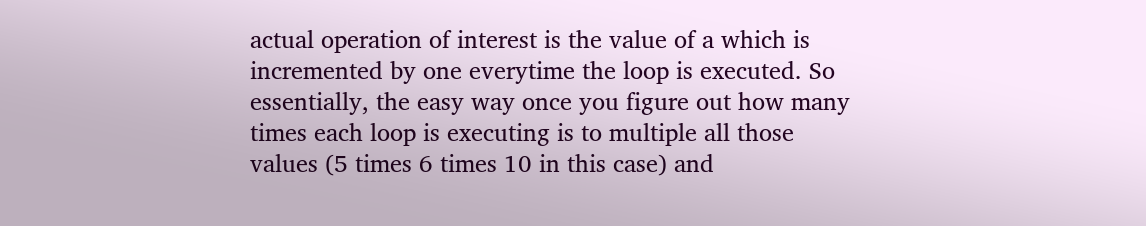actual operation of interest is the value of a which is incremented by one everytime the loop is executed. So essentially, the easy way once you figure out how many times each loop is executing is to multiple all those values (5 times 6 times 10 in this case) and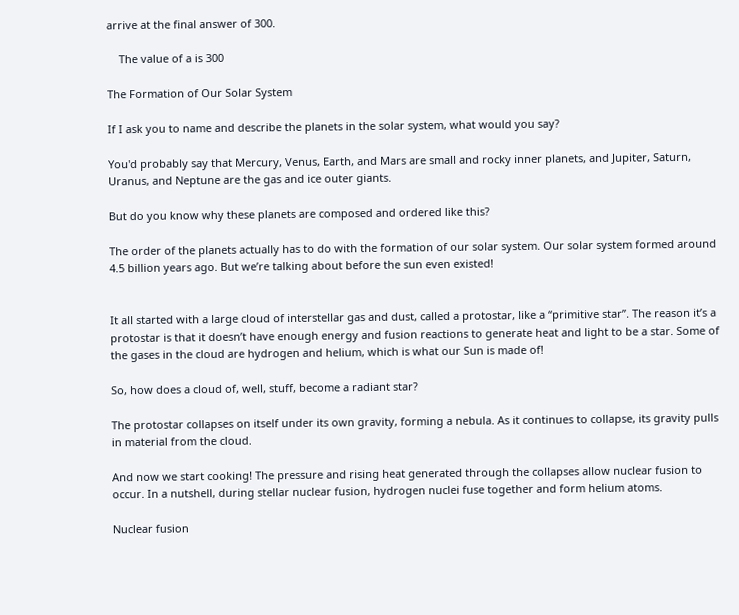arrive at the final answer of 300.

    The value of a is 300

The Formation of Our Solar System

If I ask you to name and describe the planets in the solar system, what would you say?

You'd probably say that Mercury, Venus, Earth, and Mars are small and rocky inner planets, and Jupiter, Saturn, Uranus, and Neptune are the gas and ice outer giants.

But do you know why these planets are composed and ordered like this?

The order of the planets actually has to do with the formation of our solar system. Our solar system formed around 4.5 billion years ago. But we’re talking about before the sun even existed!


It all started with a large cloud of interstellar gas and dust, called a protostar, like a “primitive star”. The reason it’s a protostar is that it doesn’t have enough energy and fusion reactions to generate heat and light to be a star. Some of the gases in the cloud are hydrogen and helium, which is what our Sun is made of!

So, how does a cloud of, well, stuff, become a radiant star?

The protostar collapses on itself under its own gravity, forming a nebula. As it continues to collapse, its gravity pulls in material from the cloud.

And now we start cooking! The pressure and rising heat generated through the collapses allow nuclear fusion to occur. In a nutshell, during stellar nuclear fusion, hydrogen nuclei fuse together and form helium atoms.

Nuclear fusion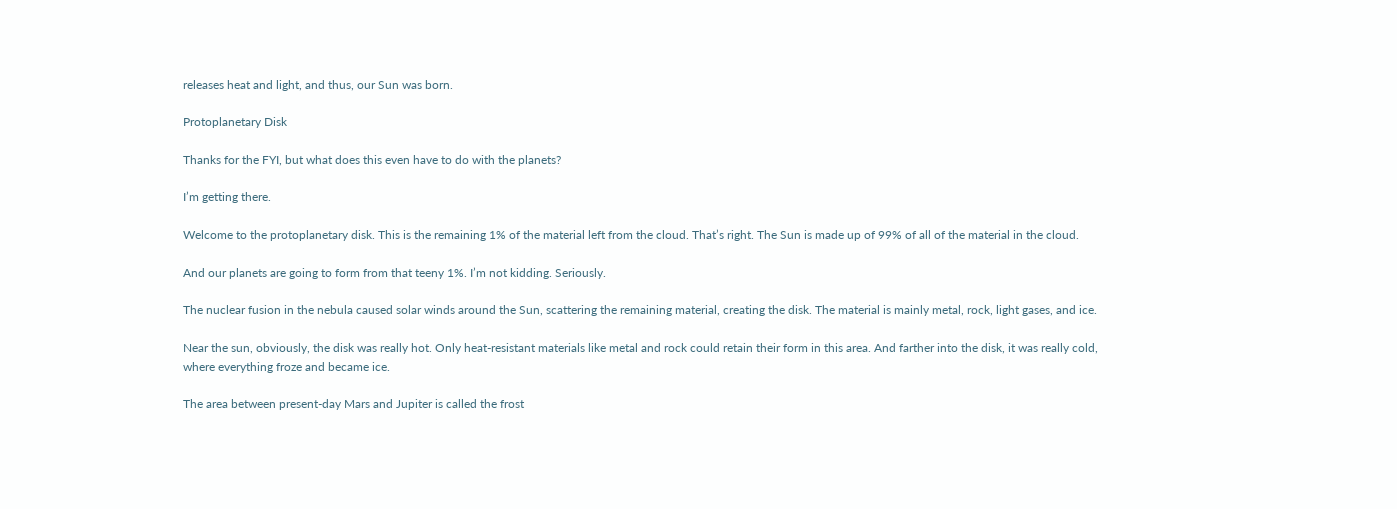releases heat and light, and thus, our Sun was born.

Protoplanetary Disk

Thanks for the FYI, but what does this even have to do with the planets?

I’m getting there.

Welcome to the protoplanetary disk. This is the remaining 1% of the material left from the cloud. That’s right. The Sun is made up of 99% of all of the material in the cloud.

And our planets are going to form from that teeny 1%. I’m not kidding. Seriously.

The nuclear fusion in the nebula caused solar winds around the Sun, scattering the remaining material, creating the disk. The material is mainly metal, rock, light gases, and ice.

Near the sun, obviously, the disk was really hot. Only heat-resistant materials like metal and rock could retain their form in this area. And farther into the disk, it was really cold, where everything froze and became ice.

The area between present-day Mars and Jupiter is called the frost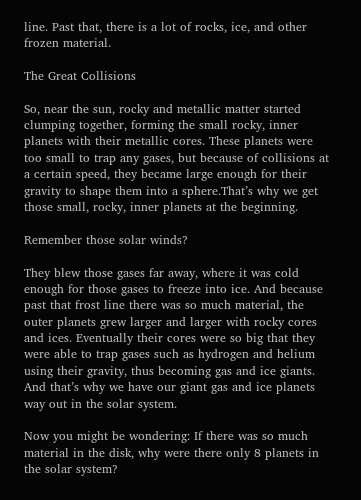line. Past that, there is a lot of rocks, ice, and other frozen material.

The Great Collisions

So, near the sun, rocky and metallic matter started clumping together, forming the small rocky, inner planets with their metallic cores. These planets were too small to trap any gases, but because of collisions at a certain speed, they became large enough for their gravity to shape them into a sphere.That’s why we get those small, rocky, inner planets at the beginning.

Remember those solar winds?

They blew those gases far away, where it was cold enough for those gases to freeze into ice. And because past that frost line there was so much material, the outer planets grew larger and larger with rocky cores and ices. Eventually their cores were so big that they were able to trap gases such as hydrogen and helium using their gravity, thus becoming gas and ice giants. And that’s why we have our giant gas and ice planets way out in the solar system.

Now you might be wondering: If there was so much material in the disk, why were there only 8 planets in the solar system?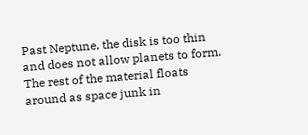Past Neptune, the disk is too thin and does not allow planets to form. The rest of the material floats around as space junk in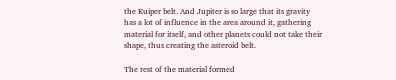the Kuiper belt. And Jupiter is so large that its gravity has a lot of influence in the area around it, gathering material for itself, and other planets could not take their shape, thus creating the asteroid belt.

The rest of the material formed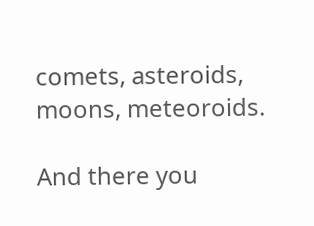comets, asteroids, moons, meteoroids.

And there you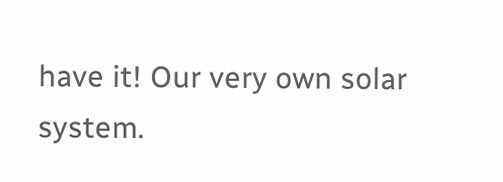have it! Our very own solar system.